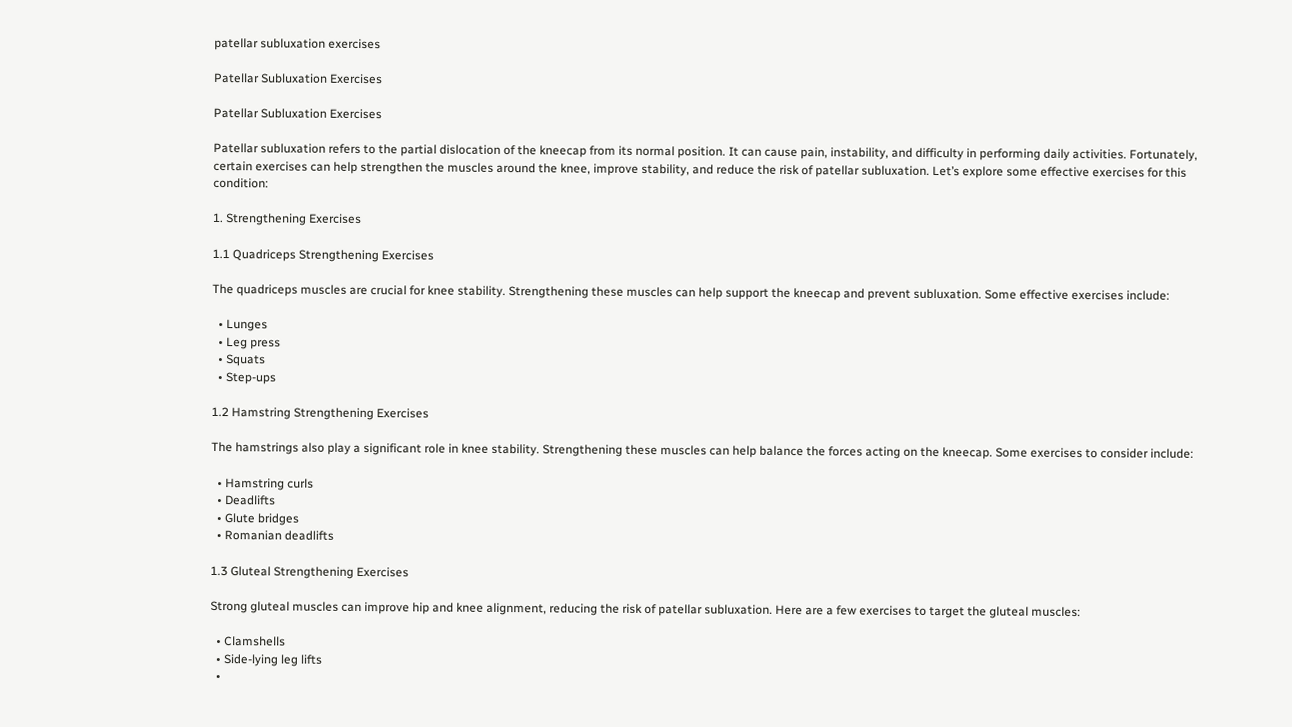patellar subluxation exercises

Patellar Subluxation Exercises

Patellar Subluxation Exercises

Patellar subluxation refers to the partial dislocation of the kneecap from its normal position. It can cause pain, instability, and difficulty in performing daily activities. Fortunately, certain exercises can help strengthen the muscles around the knee, improve stability, and reduce the risk of patellar subluxation. Let’s explore some effective exercises for this condition:

1. Strengthening Exercises

1.1 Quadriceps Strengthening Exercises

The quadriceps muscles are crucial for knee stability. Strengthening these muscles can help support the kneecap and prevent subluxation. Some effective exercises include:

  • Lunges
  • Leg press
  • Squats
  • Step-ups

1.2 Hamstring Strengthening Exercises

The hamstrings also play a significant role in knee stability. Strengthening these muscles can help balance the forces acting on the kneecap. Some exercises to consider include:

  • Hamstring curls
  • Deadlifts
  • Glute bridges
  • Romanian deadlifts

1.3 Gluteal Strengthening Exercises

Strong gluteal muscles can improve hip and knee alignment, reducing the risk of patellar subluxation. Here are a few exercises to target the gluteal muscles:

  • Clamshells
  • Side-lying leg lifts
  •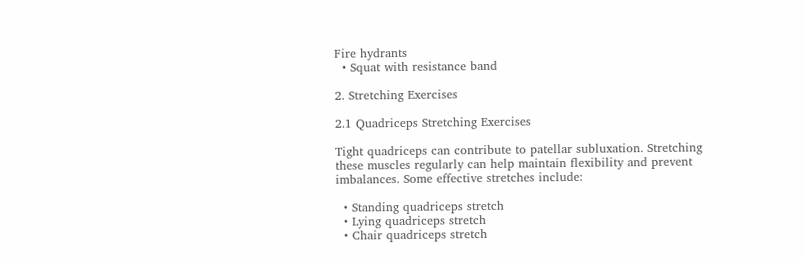Fire hydrants
  • Squat with resistance band

2. Stretching Exercises

2.1 Quadriceps Stretching Exercises

Tight quadriceps can contribute to patellar subluxation. Stretching these muscles regularly can help maintain flexibility and prevent imbalances. Some effective stretches include:

  • Standing quadriceps stretch
  • Lying quadriceps stretch
  • Chair quadriceps stretch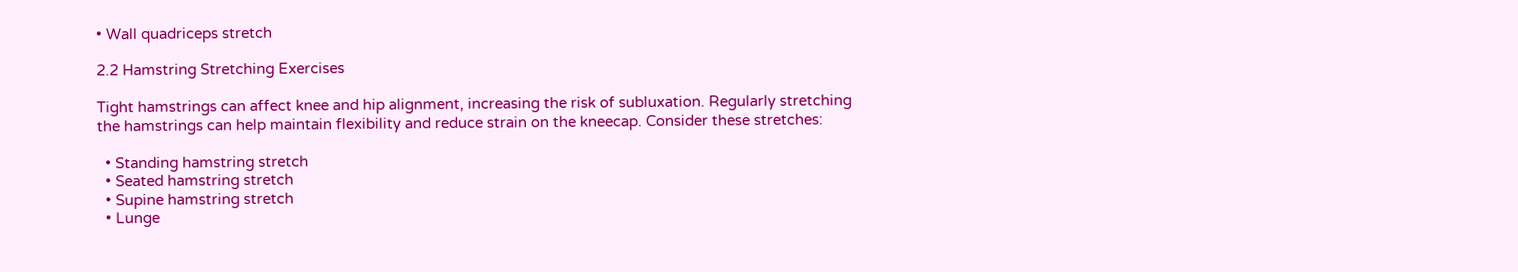• Wall quadriceps stretch

2.2 Hamstring Stretching Exercises

Tight hamstrings can affect knee and hip alignment, increasing the risk of subluxation. Regularly stretching the hamstrings can help maintain flexibility and reduce strain on the kneecap. Consider these stretches:

  • Standing hamstring stretch
  • Seated hamstring stretch
  • Supine hamstring stretch
  • Lunge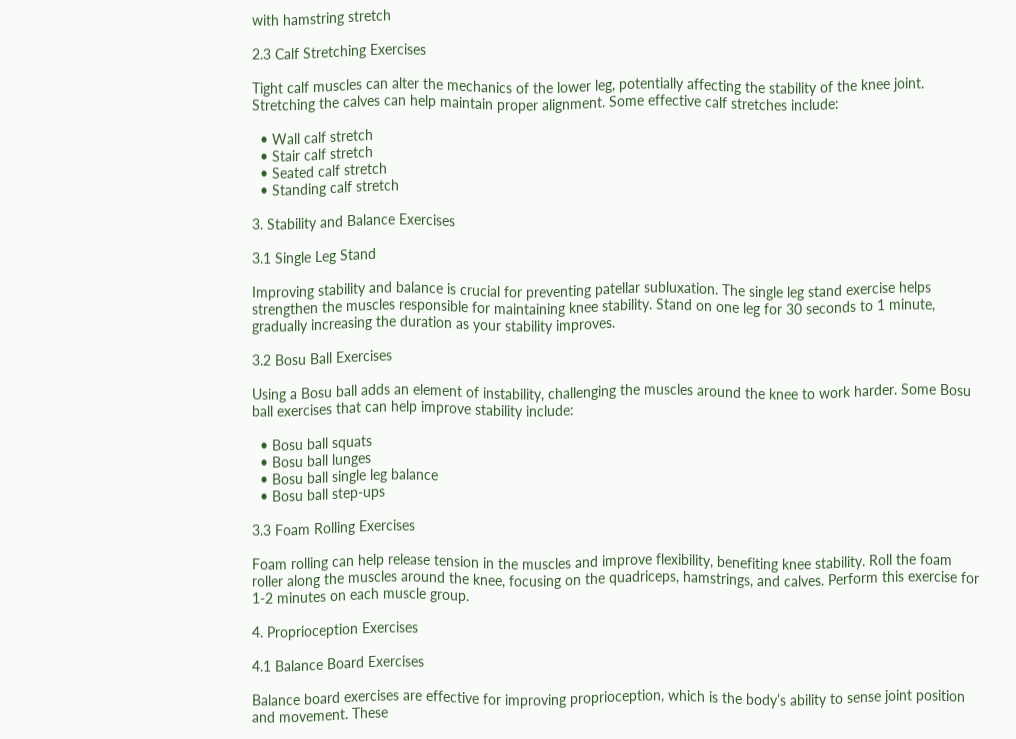with hamstring stretch

2.3 Calf Stretching Exercises

Tight calf muscles can alter the mechanics of the lower leg, potentially affecting the stability of the knee joint. Stretching the calves can help maintain proper alignment. Some effective calf stretches include:

  • Wall calf stretch
  • Stair calf stretch
  • Seated calf stretch
  • Standing calf stretch

3. Stability and Balance Exercises

3.1 Single Leg Stand

Improving stability and balance is crucial for preventing patellar subluxation. The single leg stand exercise helps strengthen the muscles responsible for maintaining knee stability. Stand on one leg for 30 seconds to 1 minute, gradually increasing the duration as your stability improves.

3.2 Bosu Ball Exercises

Using a Bosu ball adds an element of instability, challenging the muscles around the knee to work harder. Some Bosu ball exercises that can help improve stability include:

  • Bosu ball squats
  • Bosu ball lunges
  • Bosu ball single leg balance
  • Bosu ball step-ups

3.3 Foam Rolling Exercises

Foam rolling can help release tension in the muscles and improve flexibility, benefiting knee stability. Roll the foam roller along the muscles around the knee, focusing on the quadriceps, hamstrings, and calves. Perform this exercise for 1-2 minutes on each muscle group.

4. Proprioception Exercises

4.1 Balance Board Exercises

Balance board exercises are effective for improving proprioception, which is the body’s ability to sense joint position and movement. These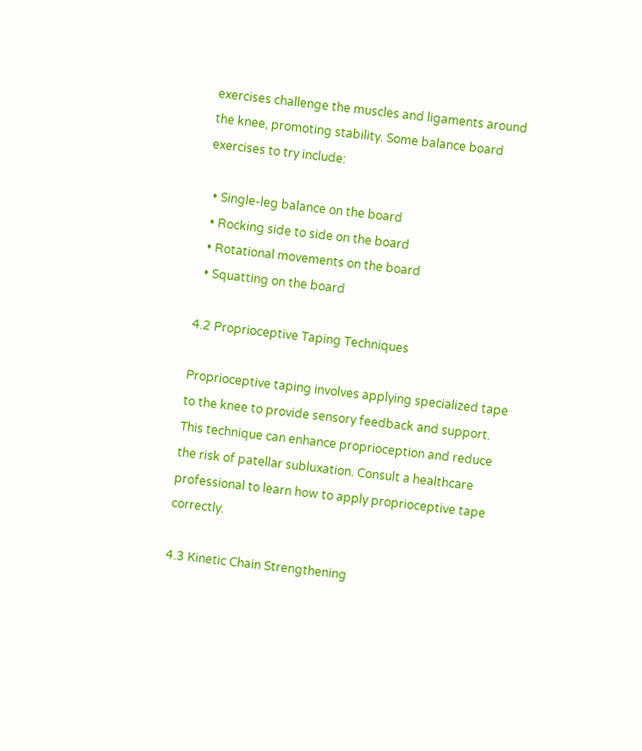exercises challenge the muscles and ligaments around the knee, promoting stability. Some balance board exercises to try include:

  • Single-leg balance on the board
  • Rocking side to side on the board
  • Rotational movements on the board
  • Squatting on the board

4.2 Proprioceptive Taping Techniques

Proprioceptive taping involves applying specialized tape to the knee to provide sensory feedback and support. This technique can enhance proprioception and reduce the risk of patellar subluxation. Consult a healthcare professional to learn how to apply proprioceptive tape correctly.

4.3 Kinetic Chain Strengthening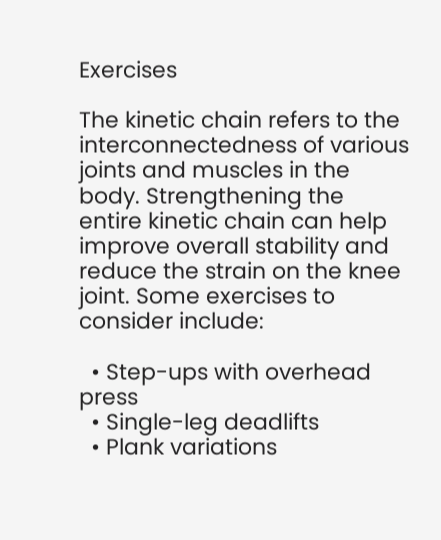Exercises

The kinetic chain refers to the interconnectedness of various joints and muscles in the body. Strengthening the entire kinetic chain can help improve overall stability and reduce the strain on the knee joint. Some exercises to consider include:

  • Step-ups with overhead press
  • Single-leg deadlifts
  • Plank variations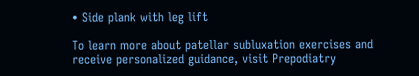• Side plank with leg lift

To learn more about patellar subluxation exercises and receive personalized guidance, visit Prepodiatry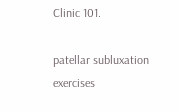Clinic 101.

patellar subluxation exercises